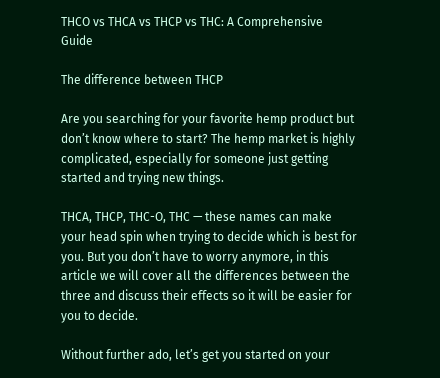THCO vs THCA vs THCP vs THC: A Comprehensive Guide

The difference between THCP

Are you searching for your favorite hemp product but don’t know where to start? The hemp market is highly complicated, especially for someone just getting started and trying new things.

THCA, THCP, THC-O, THC — these names can make your head spin when trying to decide which is best for you. But you don’t have to worry anymore, in this article we will cover all the differences between the three and discuss their effects so it will be easier for you to decide.

Without further ado, let’s get you started on your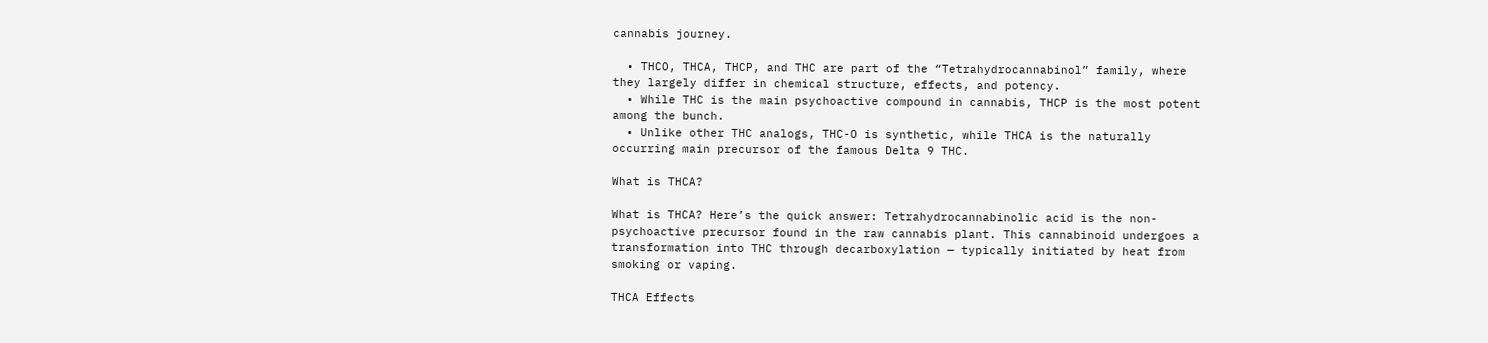cannabis journey.

  • THCO, THCA, THCP, and THC are part of the “Tetrahydrocannabinol” family, where they largely differ in chemical structure, effects, and potency.
  • While THC is the main psychoactive compound in cannabis, THCP is the most potent among the bunch.
  • Unlike other THC analogs, THC-O is synthetic, while THCA is the naturally occurring main precursor of the famous Delta 9 THC.

What is THCA?

What is THCA? Here’s the quick answer: Tetrahydrocannabinolic acid is the non-psychoactive precursor found in the raw cannabis plant. This cannabinoid undergoes a transformation into THC through decarboxylation — typically initiated by heat from smoking or vaping.

THCA Effects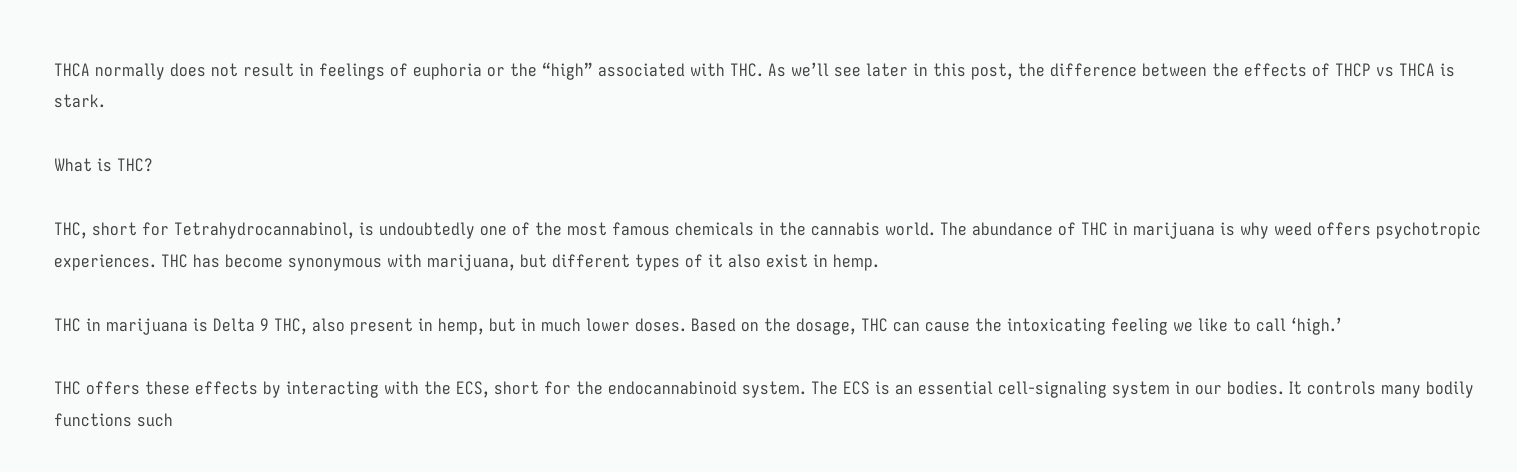THCA normally does not result in feelings of euphoria or the “high” associated with THC. As we’ll see later in this post, the difference between the effects of THCP vs THCA is stark.

What is THC?

THC, short for Tetrahydrocannabinol, is undoubtedly one of the most famous chemicals in the cannabis world. The abundance of THC in marijuana is why weed offers psychotropic experiences. THC has become synonymous with marijuana, but different types of it also exist in hemp.

THC in marijuana is Delta 9 THC, also present in hemp, but in much lower doses. Based on the dosage, THC can cause the intoxicating feeling we like to call ‘high.’

THC offers these effects by interacting with the ECS, short for the endocannabinoid system. The ECS is an essential cell-signaling system in our bodies. It controls many bodily functions such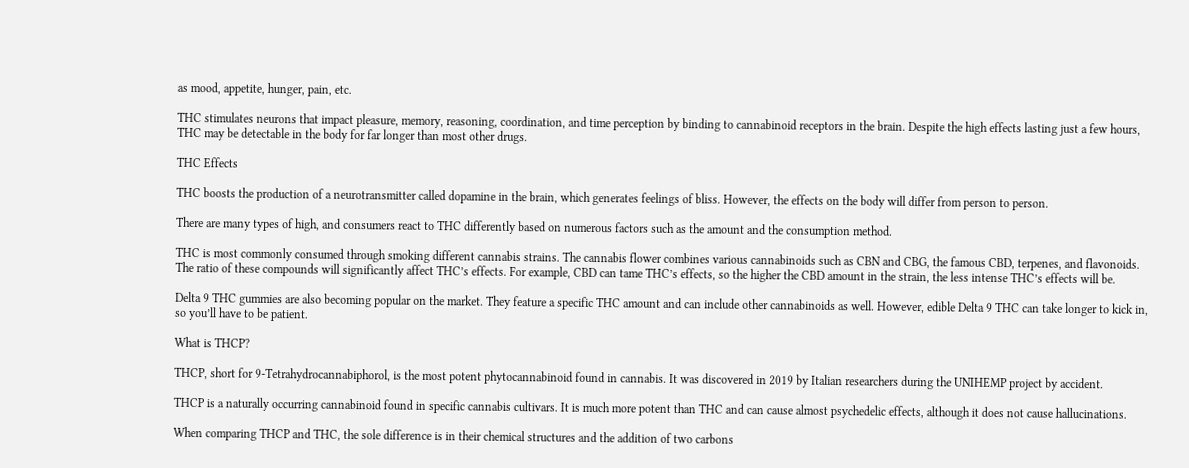as mood, appetite, hunger, pain, etc.

THC stimulates neurons that impact pleasure, memory, reasoning, coordination, and time perception by binding to cannabinoid receptors in the brain. Despite the high effects lasting just a few hours, THC may be detectable in the body for far longer than most other drugs.

THC Effects

THC boosts the production of a neurotransmitter called dopamine in the brain, which generates feelings of bliss. However, the effects on the body will differ from person to person.

There are many types of high, and consumers react to THC differently based on numerous factors such as the amount and the consumption method.

THC is most commonly consumed through smoking different cannabis strains. The cannabis flower combines various cannabinoids such as CBN and CBG, the famous CBD, terpenes, and flavonoids. The ratio of these compounds will significantly affect THC’s effects. For example, CBD can tame THC’s effects, so the higher the CBD amount in the strain, the less intense THC’s effects will be.

Delta 9 THC gummies are also becoming popular on the market. They feature a specific THC amount and can include other cannabinoids as well. However, edible Delta 9 THC can take longer to kick in, so you’ll have to be patient.

What is THCP?

THCP, short for 9-Tetrahydrocannabiphorol, is the most potent phytocannabinoid found in cannabis. It was discovered in 2019 by Italian researchers during the UNIHEMP project by accident.

THCP is a naturally occurring cannabinoid found in specific cannabis cultivars. It is much more potent than THC and can cause almost psychedelic effects, although it does not cause hallucinations.

When comparing THCP and THC, the sole difference is in their chemical structures and the addition of two carbons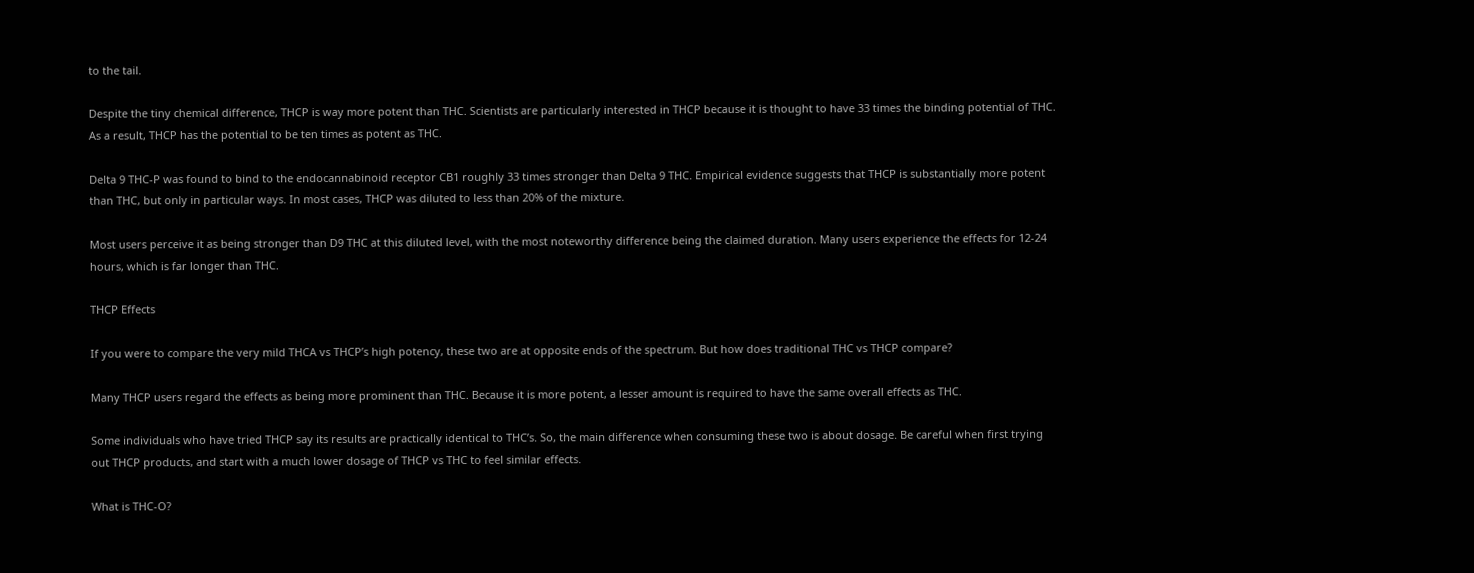to the tail.

Despite the tiny chemical difference, THCP is way more potent than THC. Scientists are particularly interested in THCP because it is thought to have 33 times the binding potential of THC. As a result, THCP has the potential to be ten times as potent as THC.

Delta 9 THC-P was found to bind to the endocannabinoid receptor CB1 roughly 33 times stronger than Delta 9 THC. Empirical evidence suggests that THCP is substantially more potent than THC, but only in particular ways. In most cases, THCP was diluted to less than 20% of the mixture.

Most users perceive it as being stronger than D9 THC at this diluted level, with the most noteworthy difference being the claimed duration. Many users experience the effects for 12-24 hours, which is far longer than THC.

THCP Effects

If you were to compare the very mild THCA vs THCP’s high potency, these two are at opposite ends of the spectrum. But how does traditional THC vs THCP compare?

Many THCP users regard the effects as being more prominent than THC. Because it is more potent, a lesser amount is required to have the same overall effects as THC.

Some individuals who have tried THCP say its results are practically identical to THC’s. So, the main difference when consuming these two is about dosage. Be careful when first trying out THCP products, and start with a much lower dosage of THCP vs THC to feel similar effects.

What is THC-O?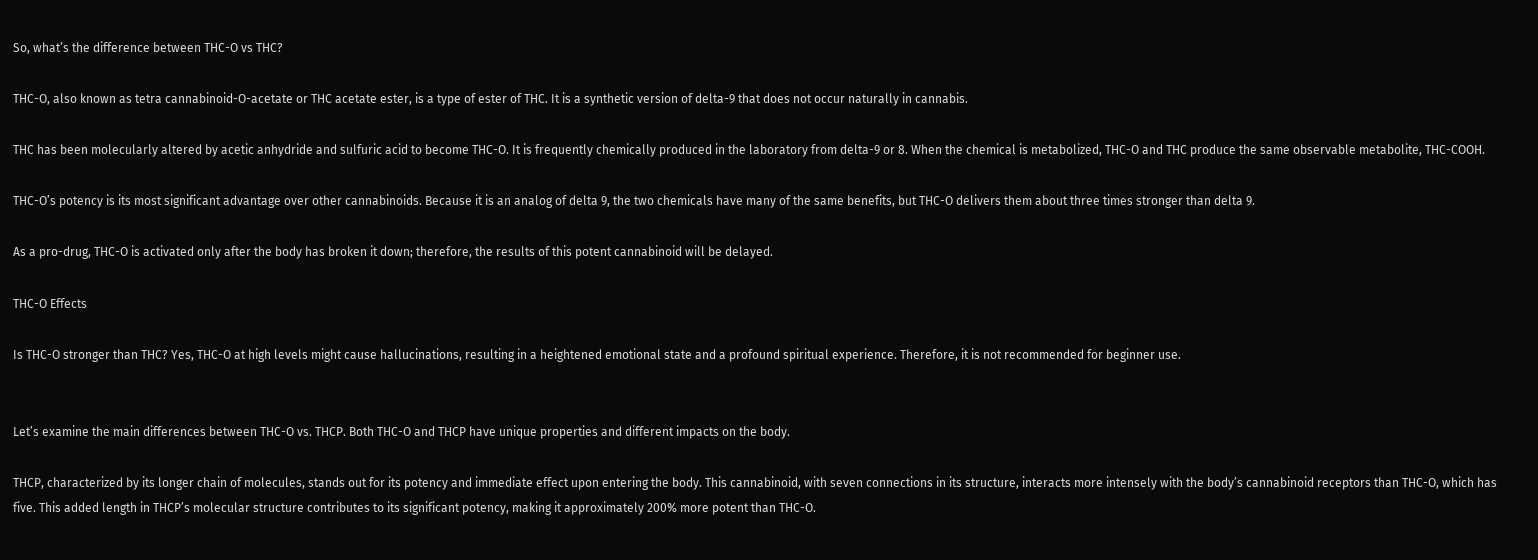So, what’s the difference between THC-O vs THC?

THC-O, also known as tetra cannabinoid-O-acetate or THC acetate ester, is a type of ester of THC. It is a synthetic version of delta-9 that does not occur naturally in cannabis.

THC has been molecularly altered by acetic anhydride and sulfuric acid to become THC-O. It is frequently chemically produced in the laboratory from delta-9 or 8. When the chemical is metabolized, THC-O and THC produce the same observable metabolite, THC-COOH.

THC-O’s potency is its most significant advantage over other cannabinoids. Because it is an analog of delta 9, the two chemicals have many of the same benefits, but THC-O delivers them about three times stronger than delta 9.

As a pro-drug, THC-O is activated only after the body has broken it down; therefore, the results of this potent cannabinoid will be delayed.

THC-O Effects

Is THC-O stronger than THC? Yes, THC-O at high levels might cause hallucinations, resulting in a heightened emotional state and a profound spiritual experience. Therefore, it is not recommended for beginner use.


Let’s examine the main differences between THC-O vs. THCP. Both THC-O and THCP have unique properties and different impacts on the body.

THCP, characterized by its longer chain of molecules, stands out for its potency and immediate effect upon entering the body. This cannabinoid, with seven connections in its structure, interacts more intensely with the body’s cannabinoid receptors than THC-O, which has five. This added length in THCP’s molecular structure contributes to its significant potency, making it approximately 200% more potent than THC-O.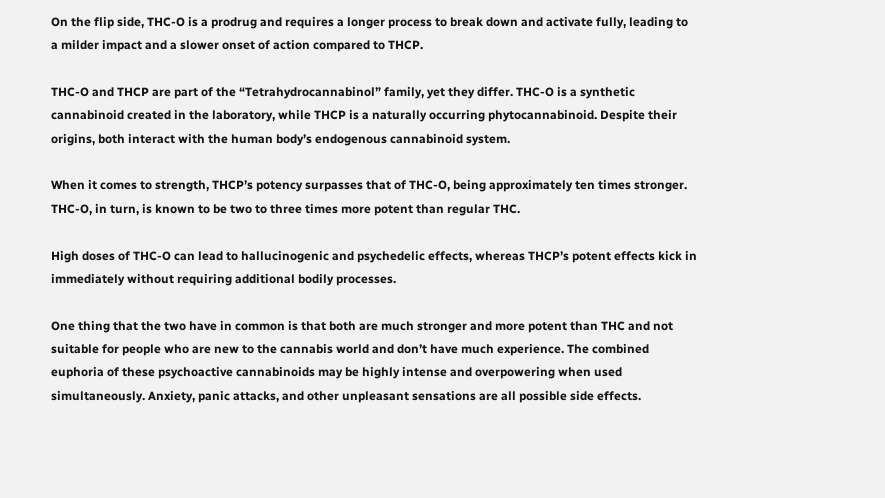On the flip side, THC-O is a prodrug and requires a longer process to break down and activate fully, leading to a milder impact and a slower onset of action compared to THCP.

THC-O and THCP are part of the “Tetrahydrocannabinol” family, yet they differ. THC-O is a synthetic cannabinoid created in the laboratory, while THCP is a naturally occurring phytocannabinoid. Despite their origins, both interact with the human body’s endogenous cannabinoid system.

When it comes to strength, THCP’s potency surpasses that of THC-O, being approximately ten times stronger. THC-O, in turn, is known to be two to three times more potent than regular THC.

High doses of THC-O can lead to hallucinogenic and psychedelic effects, whereas THCP’s potent effects kick in immediately without requiring additional bodily processes.

One thing that the two have in common is that both are much stronger and more potent than THC and not suitable for people who are new to the cannabis world and don’t have much experience. The combined euphoria of these psychoactive cannabinoids may be highly intense and overpowering when used simultaneously. Anxiety, panic attacks, and other unpleasant sensations are all possible side effects.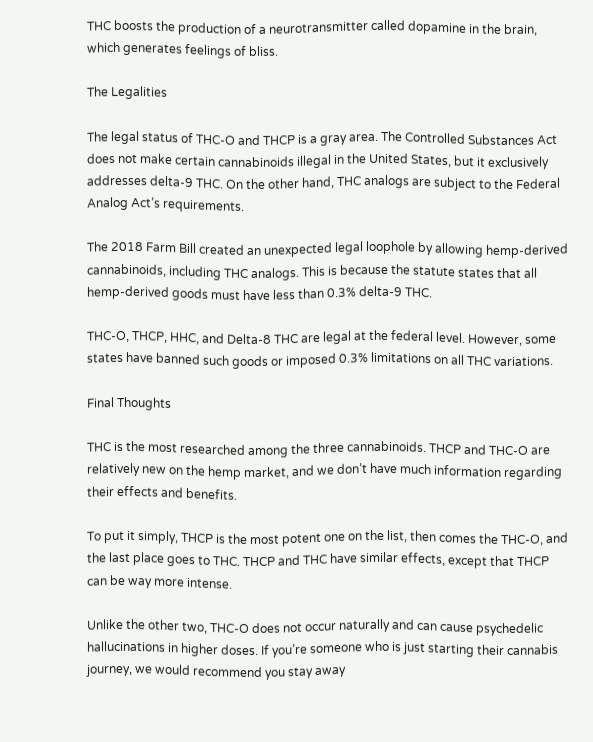THC boosts the production of a neurotransmitter called dopamine in the brain, which generates feelings of bliss.

The Legalities

The legal status of THC-O and THCP is a gray area. The Controlled Substances Act does not make certain cannabinoids illegal in the United States, but it exclusively addresses delta-9 THC. On the other hand, THC analogs are subject to the Federal Analog Act’s requirements.

The 2018 Farm Bill created an unexpected legal loophole by allowing hemp-derived cannabinoids, including THC analogs. This is because the statute states that all hemp-derived goods must have less than 0.3% delta-9 THC.

THC-O, THCP, HHC, and Delta-8 THC are legal at the federal level. However, some states have banned such goods or imposed 0.3% limitations on all THC variations.

Final Thoughts

THC is the most researched among the three cannabinoids. THCP and THC-O are relatively new on the hemp market, and we don’t have much information regarding their effects and benefits.

To put it simply, THCP is the most potent one on the list, then comes the THC-O, and the last place goes to THC. THCP and THC have similar effects, except that THCP can be way more intense.

Unlike the other two, THC-O does not occur naturally and can cause psychedelic hallucinations in higher doses. If you’re someone who is just starting their cannabis journey, we would recommend you stay away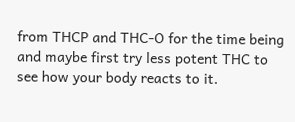from THCP and THC-O for the time being and maybe first try less potent THC to see how your body reacts to it.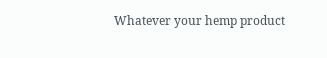Whatever your hemp product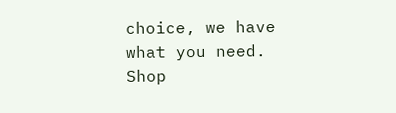choice, we have what you need. Shop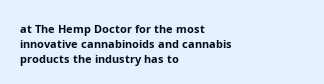at The Hemp Doctor for the most innovative cannabinoids and cannabis products the industry has to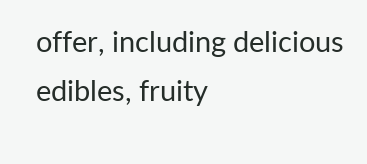offer, including delicious edibles, fruity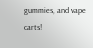gummies, and vape carts!